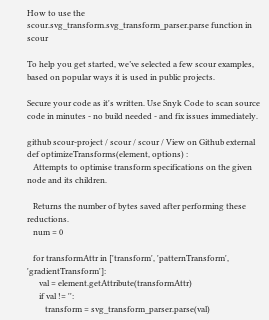How to use the scour.svg_transform.svg_transform_parser.parse function in scour

To help you get started, we’ve selected a few scour examples, based on popular ways it is used in public projects.

Secure your code as it's written. Use Snyk Code to scan source code in minutes - no build needed - and fix issues immediately.

github scour-project / scour / scour / View on Github external
def optimizeTransforms(element, options) :
   Attempts to optimise transform specifications on the given node and its children.

   Returns the number of bytes saved after performing these reductions.
   num = 0

   for transformAttr in ['transform', 'patternTransform', 'gradientTransform']:
      val = element.getAttribute(transformAttr)
      if val != '':
         transform = svg_transform_parser.parse(val)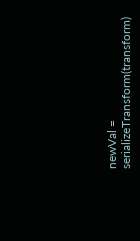newVal = serializeTransform(transform)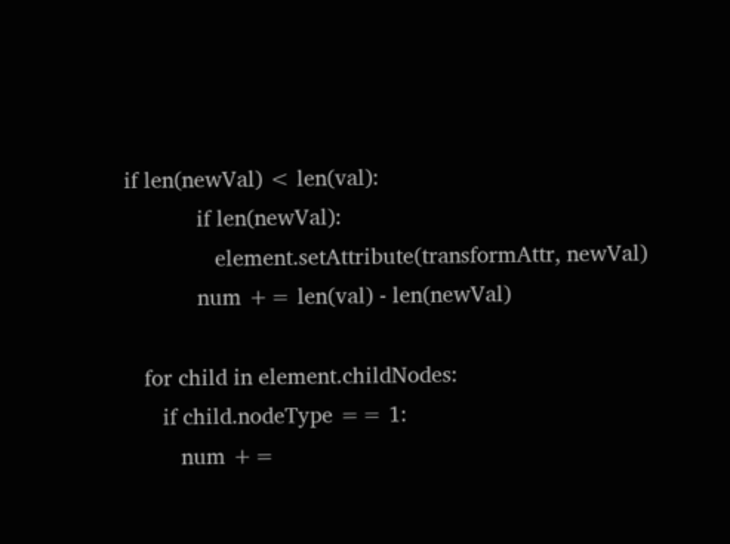if len(newVal) < len(val):
            if len(newVal):
               element.setAttribute(transformAttr, newVal)
            num += len(val) - len(newVal)

   for child in element.childNodes:
      if child.nodeType == 1:
         num +=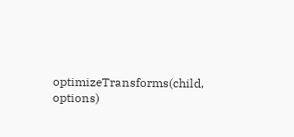optimizeTransforms(child, options)